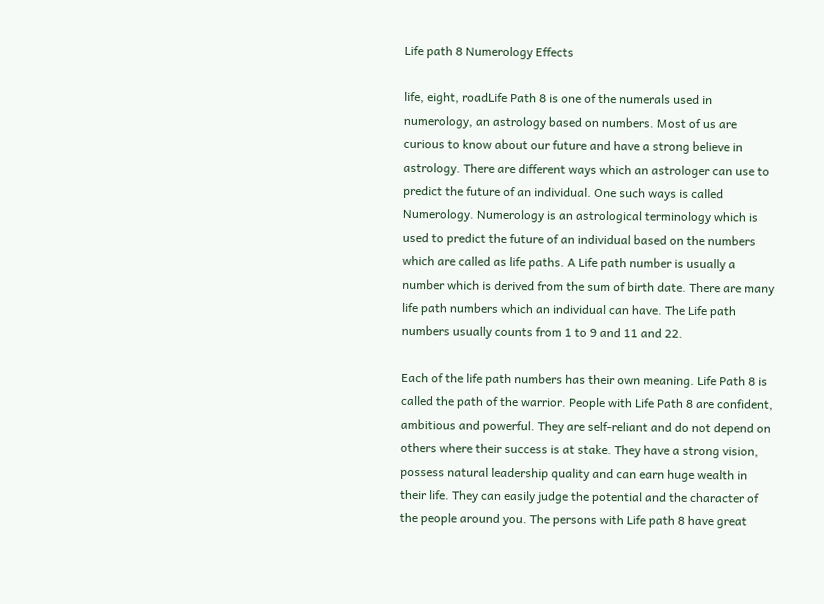Life path 8 Numerology Effects

life, eight, roadLife Path 8 is one of the numerals used in numerology, an astrology based on numbers. Most of us are curious to know about our future and have a strong believe in astrology. There are different ways which an astrologer can use to predict the future of an individual. One such ways is called Numerology. Numerology is an astrological terminology which is used to predict the future of an individual based on the numbers which are called as life paths. A Life path number is usually a number which is derived from the sum of birth date. There are many life path numbers which an individual can have. The Life path numbers usually counts from 1 to 9 and 11 and 22.

Each of the life path numbers has their own meaning. Life Path 8 is called the path of the warrior. People with Life Path 8 are confident, ambitious and powerful. They are self-reliant and do not depend on others where their success is at stake. They have a strong vision, possess natural leadership quality and can earn huge wealth in their life. They can easily judge the potential and the character of the people around you. The persons with Life path 8 have great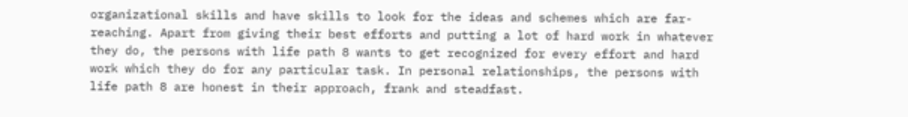organizational skills and have skills to look for the ideas and schemes which are far-reaching. Apart from giving their best efforts and putting a lot of hard work in whatever they do, the persons with life path 8 wants to get recognized for every effort and hard work which they do for any particular task. In personal relationships, the persons with life path 8 are honest in their approach, frank and steadfast.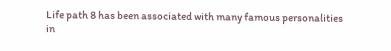Life path 8 has been associated with many famous personalities in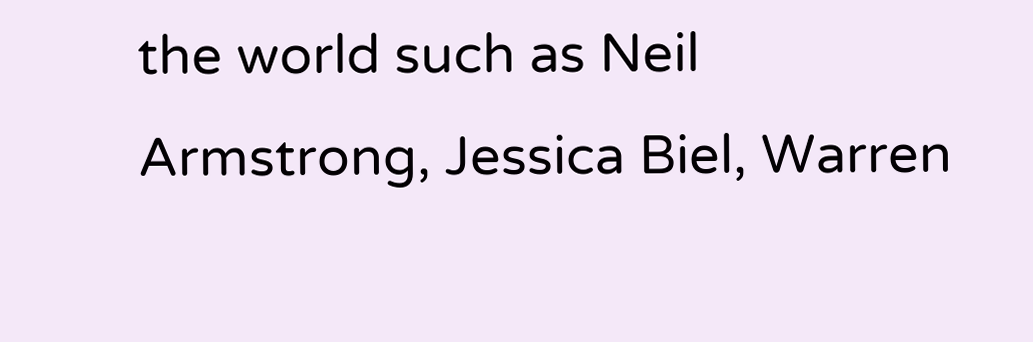the world such as Neil Armstrong, Jessica Biel, Warren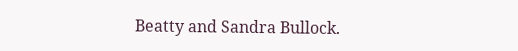Beatty and Sandra Bullock.